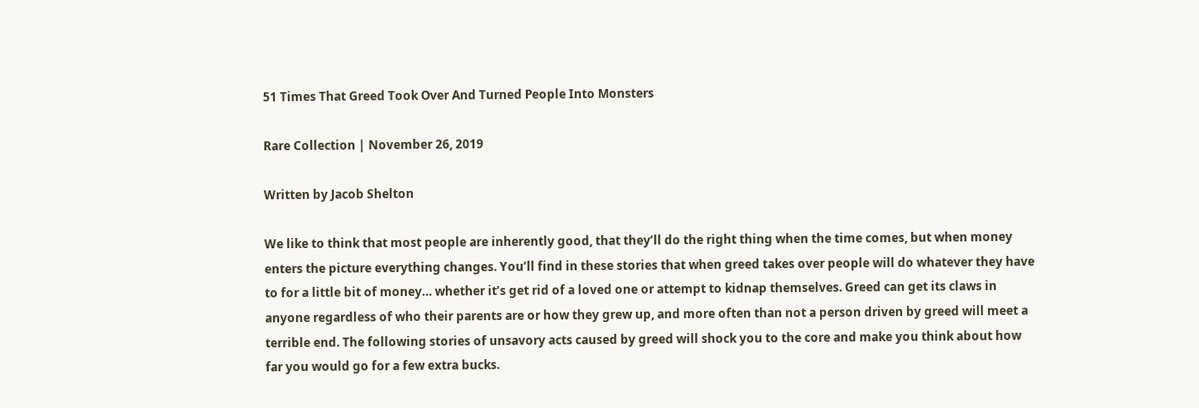51 Times That Greed Took Over And Turned People Into Monsters

Rare Collection | November 26, 2019

Written by Jacob Shelton

We like to think that most people are inherently good, that they’ll do the right thing when the time comes, but when money enters the picture everything changes. You’ll find in these stories that when greed takes over people will do whatever they have to for a little bit of money… whether it’s get rid of a loved one or attempt to kidnap themselves. Greed can get its claws in anyone regardless of who their parents are or how they grew up, and more often than not a person driven by greed will meet a terrible end. The following stories of unsavory acts caused by greed will shock you to the core and make you think about how far you would go for a few extra bucks.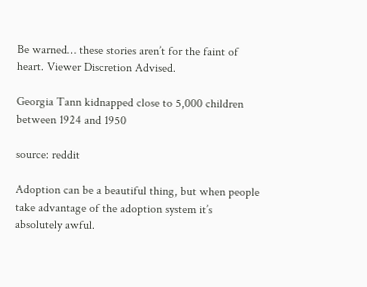Be warned… these stories aren’t for the faint of heart. Viewer Discretion Advised.

Georgia Tann kidnapped close to 5,000 children between 1924 and 1950

source: reddit

Adoption can be a beautiful thing, but when people take advantage of the adoption system it’s absolutely awful.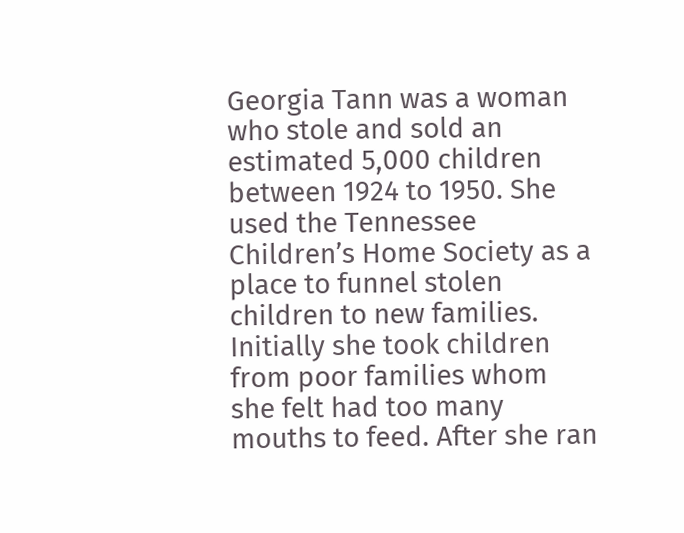Georgia Tann was a woman who stole and sold an estimated 5,000 children between 1924 to 1950. She used the Tennessee Children’s Home Society as a place to funnel stolen children to new families. Initially she took children from poor families whom she felt had too many mouths to feed. After she ran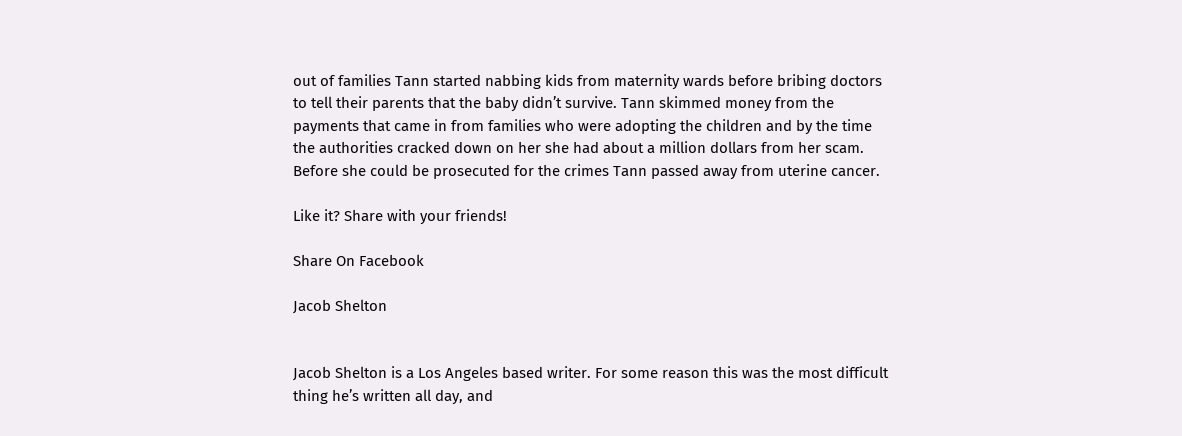out of families Tann started nabbing kids from maternity wards before bribing doctors to tell their parents that the baby didn’t survive. Tann skimmed money from the payments that came in from families who were adopting the children and by the time the authorities cracked down on her she had about a million dollars from her scam. Before she could be prosecuted for the crimes Tann passed away from uterine cancer.

Like it? Share with your friends!

Share On Facebook

Jacob Shelton


Jacob Shelton is a Los Angeles based writer. For some reason this was the most difficult thing he’s written all day, and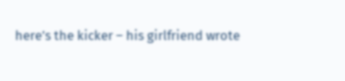here’s the kicker – his girlfriend wrote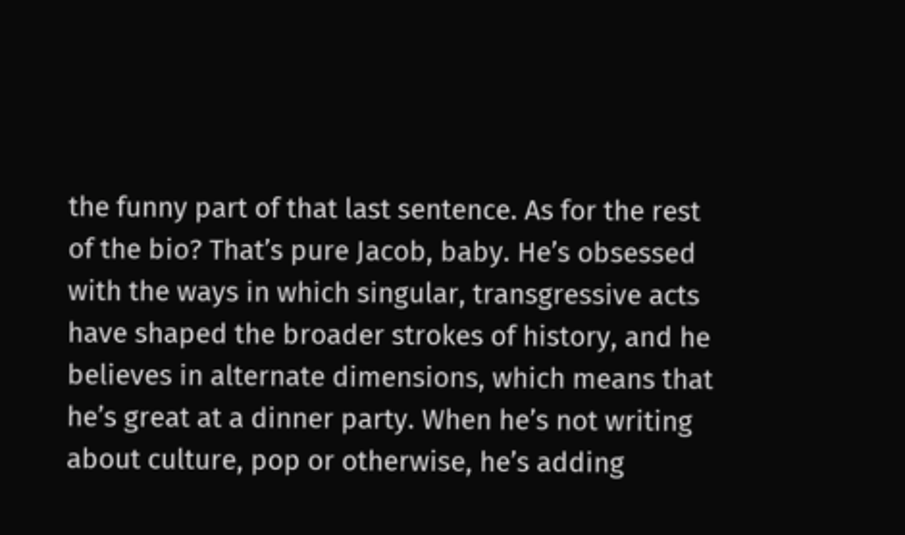the funny part of that last sentence. As for the rest of the bio? That’s pure Jacob, baby. He’s obsessed with the ways in which singular, transgressive acts have shaped the broader strokes of history, and he believes in alternate dimensions, which means that he’s great at a dinner party. When he’s not writing about culture, pop or otherwise, he’s adding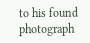to his found photograph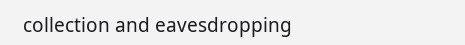collection and eavesdropping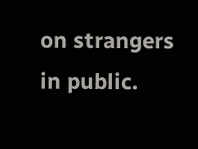on strangers in public.